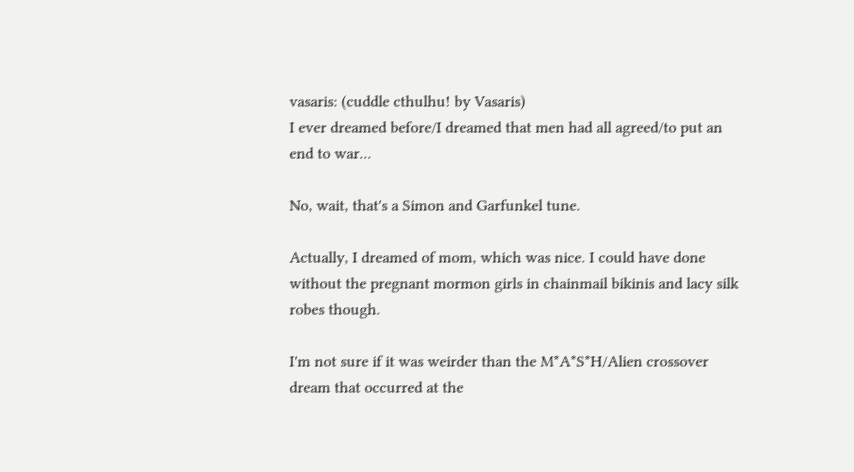vasaris: (cuddle cthulhu! by Vasaris)
I ever dreamed before/I dreamed that men had all agreed/to put an end to war...

No, wait, that's a Simon and Garfunkel tune.

Actually, I dreamed of mom, which was nice. I could have done without the pregnant mormon girls in chainmail bikinis and lacy silk robes though.

I'm not sure if it was weirder than the M*A*S*H/Alien crossover dream that occurred at the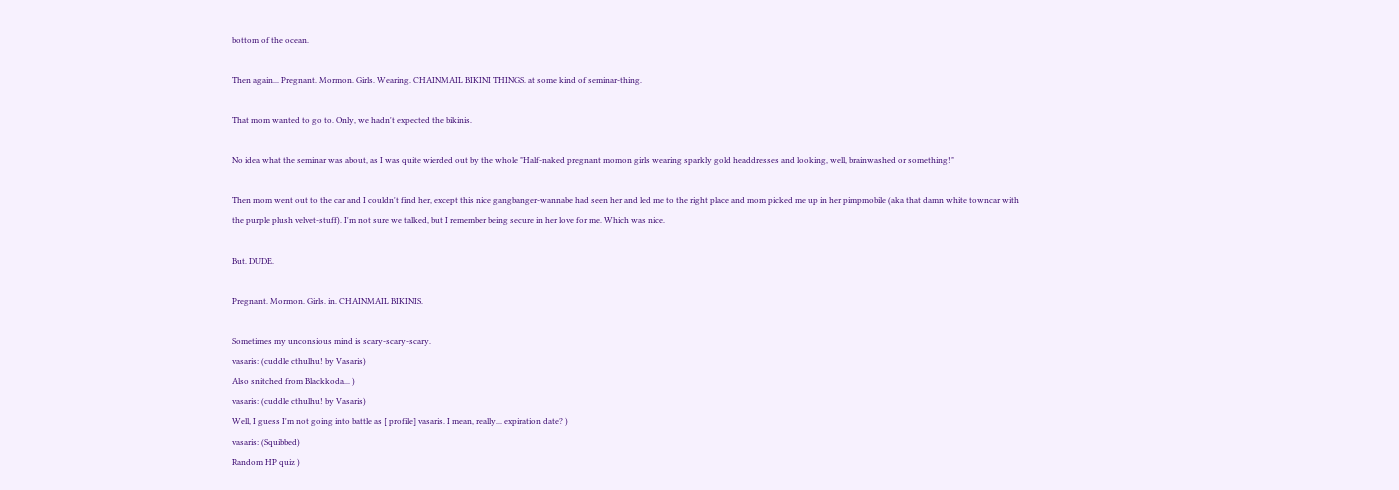bottom of the ocean.

Then again... Pregnant. Mormon. Girls. Wearing. CHAINMAIL BIKINI THINGS. at some kind of seminar-thing.

That mom wanted to go to. Only, we hadn't expected the bikinis.

No idea what the seminar was about, as I was quite wierded out by the whole "Half-naked pregnant momon girls wearing sparkly gold headdresses and looking, well, brainwashed or something!"

Then mom went out to the car and I couldn't find her, except this nice gangbanger-wannabe had seen her and led me to the right place and mom picked me up in her pimpmobile (aka that damn white towncar with the purple plush velvet-stuff). I'm not sure we talked, but I remember being secure in her love for me. Which was nice.

But. DUDE.

Pregnant. Mormon. Girls. in. CHAINMAIL BIKINIS.

Sometimes my unconsious mind is scary-scary-scary.
vasaris: (cuddle cthulhu! by Vasaris)
Also snitched from Blackkoda... )
vasaris: (cuddle cthulhu! by Vasaris)
Well, I guess I'm not going into battle as [ profile] vasaris. I mean, really... expiration date? )
vasaris: (Squibbed)
Random HP quiz )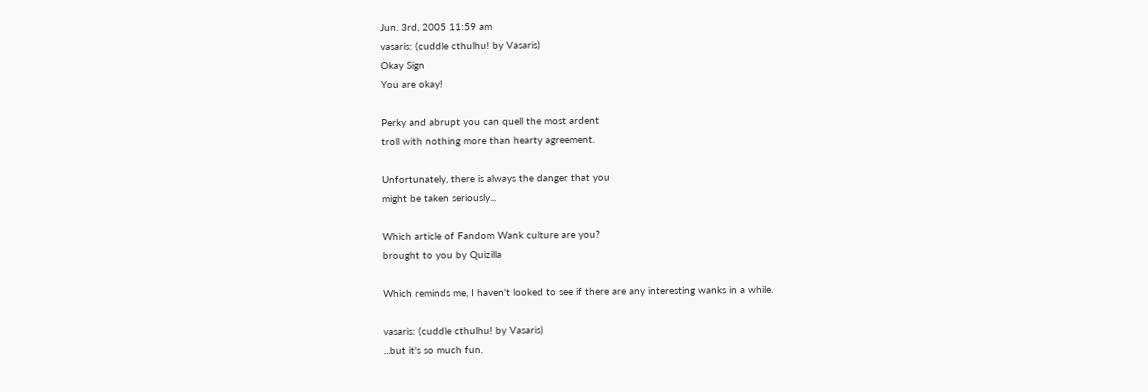Jun. 3rd, 2005 11:59 am
vasaris: (cuddle cthulhu! by Vasaris)
Okay Sign
You are okay!

Perky and abrupt you can quell the most ardent
troll with nothing more than hearty agreement.

Unfortunately, there is always the danger that you
might be taken seriously...

Which article of Fandom Wank culture are you?
brought to you by Quizilla

Which reminds me, I haven't looked to see if there are any interesting wanks in a while.

vasaris: (cuddle cthulhu! by Vasaris)
...but it's so much fun.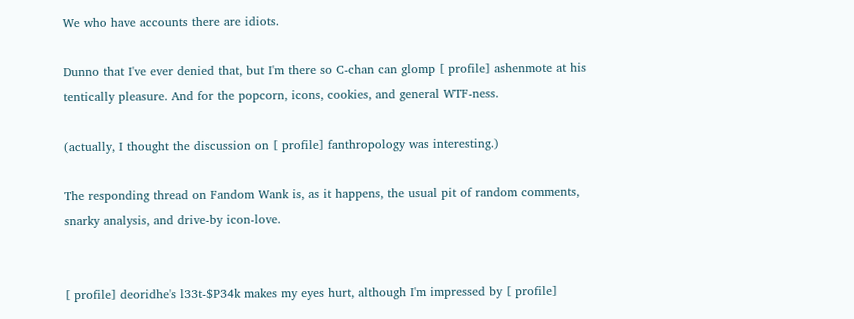We who have accounts there are idiots.

Dunno that I've ever denied that, but I'm there so C-chan can glomp [ profile] ashenmote at his tentically pleasure. And for the popcorn, icons, cookies, and general WTF-ness.

(actually, I thought the discussion on [ profile] fanthropology was interesting.)

The responding thread on Fandom Wank is, as it happens, the usual pit of random comments, snarky analysis, and drive-by icon-love.


[ profile] deoridhe's l33t-$P34k makes my eyes hurt, although I'm impressed by [ profile]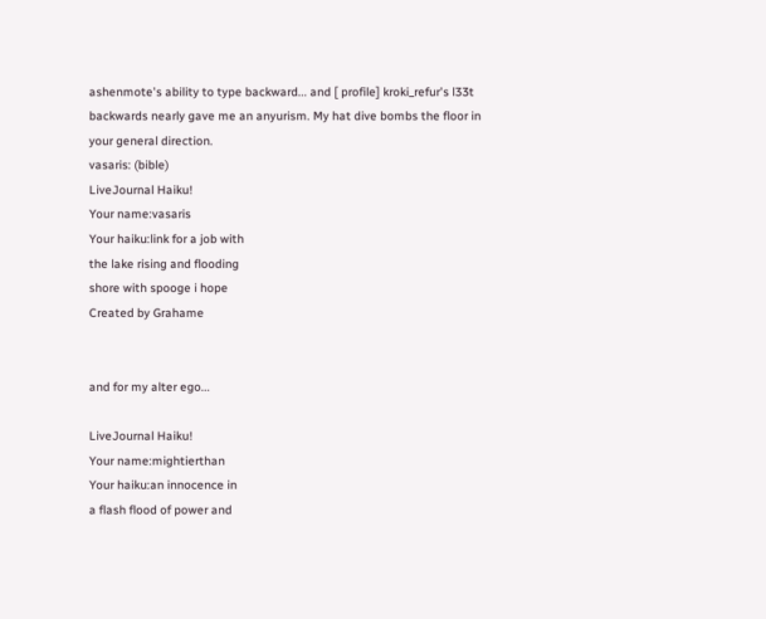ashenmote's ability to type backward... and [ profile] kroki_refur's l33t backwards nearly gave me an anyurism. My hat dive bombs the floor in your general direction.
vasaris: (bible)
LiveJournal Haiku!
Your name:vasaris
Your haiku:link for a job with
the lake rising and flooding
shore with spooge i hope
Created by Grahame


and for my alter ego...

LiveJournal Haiku!
Your name:mightierthan
Your haiku:an innocence in
a flash flood of power and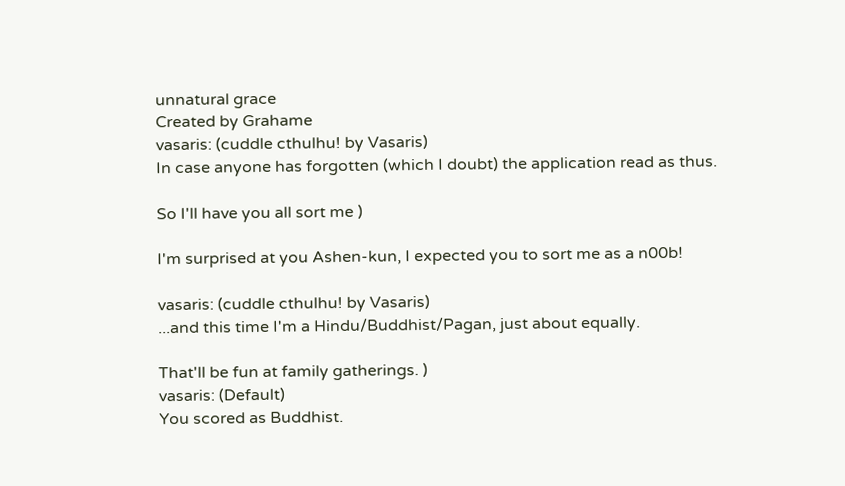unnatural grace
Created by Grahame
vasaris: (cuddle cthulhu! by Vasaris)
In case anyone has forgotten (which I doubt) the application read as thus.

So I'll have you all sort me )

I'm surprised at you Ashen-kun, I expected you to sort me as a n00b!

vasaris: (cuddle cthulhu! by Vasaris)
...and this time I'm a Hindu/Buddhist/Pagan, just about equally.

That'll be fun at family gatherings. )
vasaris: (Default)
You scored as Buddhist.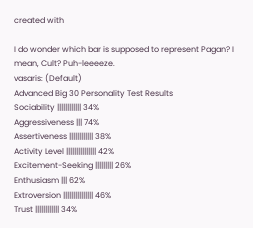created with

I do wonder which bar is supposed to represent Pagan? I mean, Cult? Puh-leeeeze.
vasaris: (Default)
Advanced Big 30 Personality Test Results
Sociability |||||||||||| 34%
Aggressiveness ||| 74%
Assertiveness |||||||||||| 38%
Activity Level ||||||||||||||| 42%
Excitement-Seeking ||||||||| 26%
Enthusiasm ||| 62%
Extroversion ||||||||||||||| 46%
Trust |||||||||||| 34%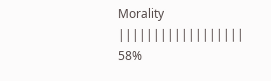Morality |||||||||||||||||| 58%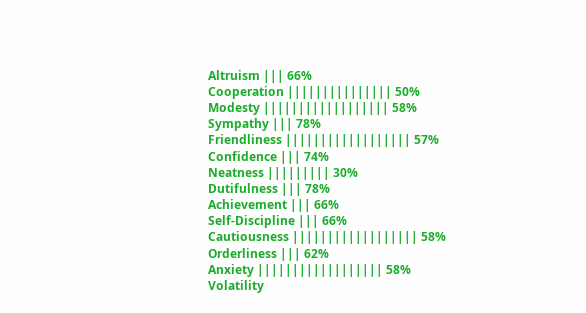Altruism ||| 66%
Cooperation ||||||||||||||| 50%
Modesty |||||||||||||||||| 58%
Sympathy ||| 78%
Friendliness |||||||||||||||||| 57%
Confidence ||| 74%
Neatness ||||||||| 30%
Dutifulness ||| 78%
Achievement ||| 66%
Self-Discipline ||| 66%
Cautiousness |||||||||||||||||| 58%
Orderliness ||| 62%
Anxiety |||||||||||||||||| 58%
Volatility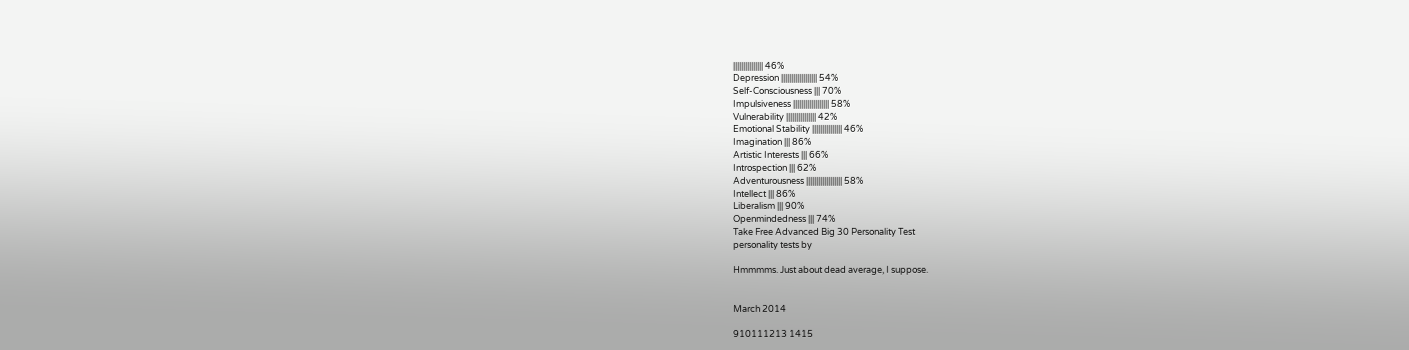||||||||||||||| 46%
Depression |||||||||||||||||| 54%
Self-Consciousness ||| 70%
Impulsiveness |||||||||||||||||| 58%
Vulnerability ||||||||||||||| 42%
Emotional Stability ||||||||||||||| 46%
Imagination ||| 86%
Artistic Interests ||| 66%
Introspection ||| 62%
Adventurousness |||||||||||||||||| 58%
Intellect ||| 86%
Liberalism ||| 90%
Openmindedness ||| 74%
Take Free Advanced Big 30 Personality Test
personality tests by

Hmmmms. Just about dead average, I suppose.


March 2014

910111213 1415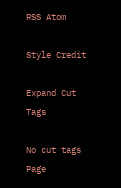RSS Atom

Style Credit

Expand Cut Tags

No cut tags
Page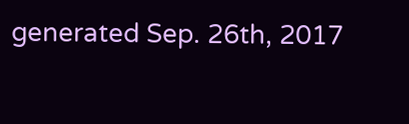generated Sep. 26th, 2017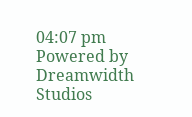04:07 pm
Powered by Dreamwidth Studios